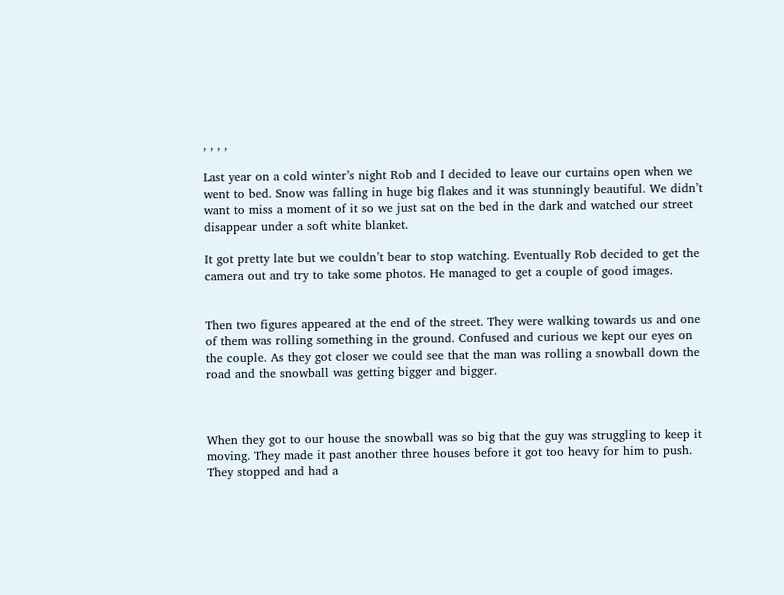, , , ,

Last year on a cold winter’s night Rob and I decided to leave our curtains open when we went to bed. Snow was falling in huge big flakes and it was stunningly beautiful. We didn’t want to miss a moment of it so we just sat on the bed in the dark and watched our street disappear under a soft white blanket.

It got pretty late but we couldn’t bear to stop watching. Eventually Rob decided to get the camera out and try to take some photos. He managed to get a couple of good images.


Then two figures appeared at the end of the street. They were walking towards us and one of them was rolling something in the ground. Confused and curious we kept our eyes on the couple. As they got closer we could see that the man was rolling a snowball down the road and the snowball was getting bigger and bigger.



When they got to our house the snowball was so big that the guy was struggling to keep it moving. They made it past another three houses before it got too heavy for him to push. They stopped and had a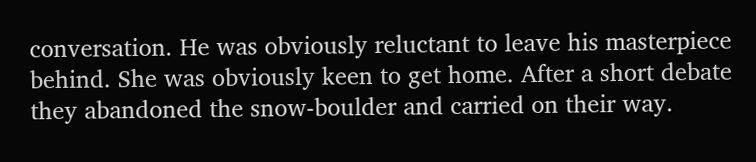conversation. He was obviously reluctant to leave his masterpiece behind. She was obviously keen to get home. After a short debate they abandoned the snow-boulder and carried on their way.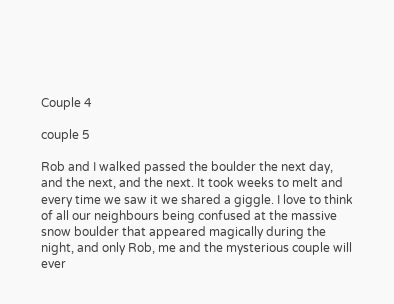Couple 4

couple 5

Rob and I walked passed the boulder the next day, and the next, and the next. It took weeks to melt and every time we saw it we shared a giggle. I love to think of all our neighbours being confused at the massive snow boulder that appeared magically during the night, and only Rob, me and the mysterious couple will ever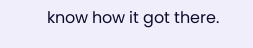know how it got there.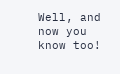Well, and now you know too!